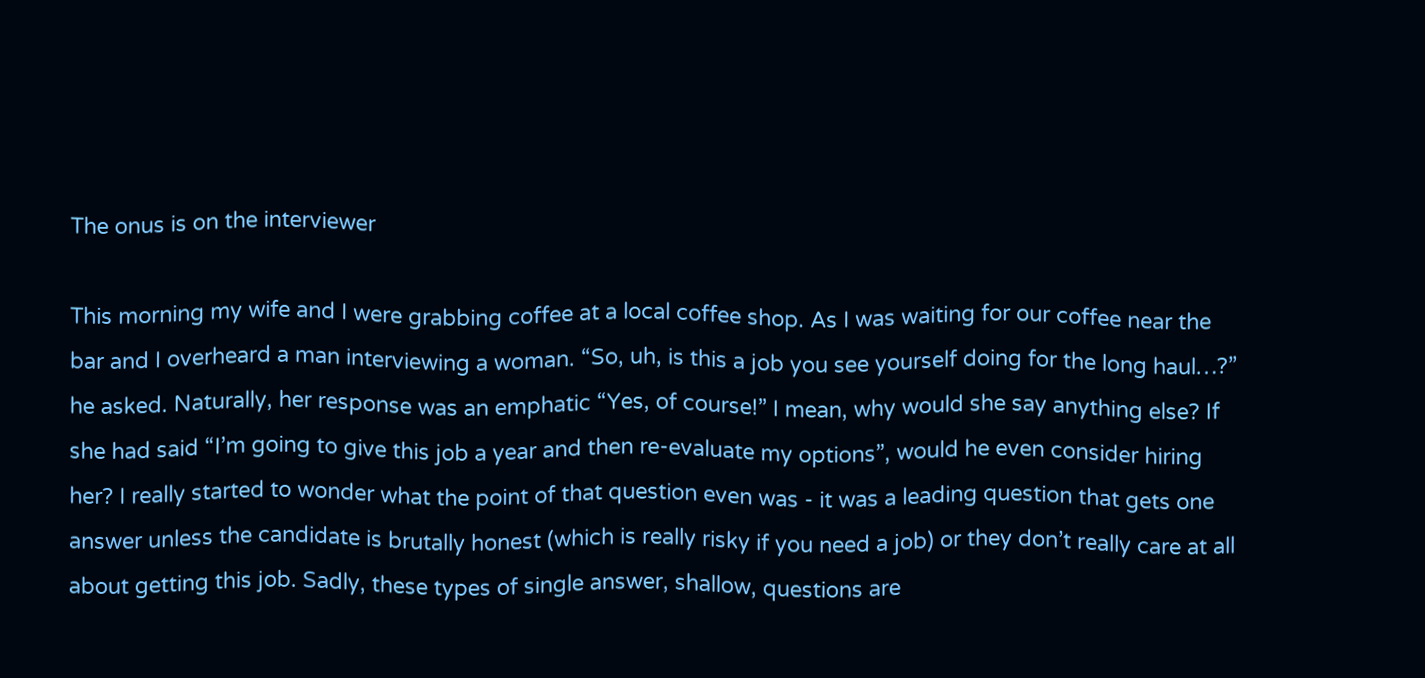The onus is on the interviewer

This morning my wife and I were grabbing coffee at a local coffee shop. As I was waiting for our coffee near the bar and I overheard a man interviewing a woman. “So, uh, is this a job you see yourself doing for the long haul…?” he asked. Naturally, her response was an emphatic “Yes, of course!” I mean, why would she say anything else? If she had said “I’m going to give this job a year and then re-evaluate my options”, would he even consider hiring her? I really started to wonder what the point of that question even was - it was a leading question that gets one answer unless the candidate is brutally honest (which is really risky if you need a job) or they don’t really care at all about getting this job. Sadly, these types of single answer, shallow, questions are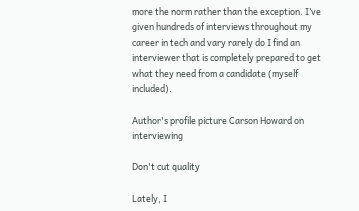more the norm rather than the exception. I’ve given hundreds of interviews throughout my career in tech and vary rarely do I find an interviewer that is completely prepared to get what they need from a candidate (myself included).

Author's profile picture Carson Howard on interviewing

Don't cut quality

Lately, I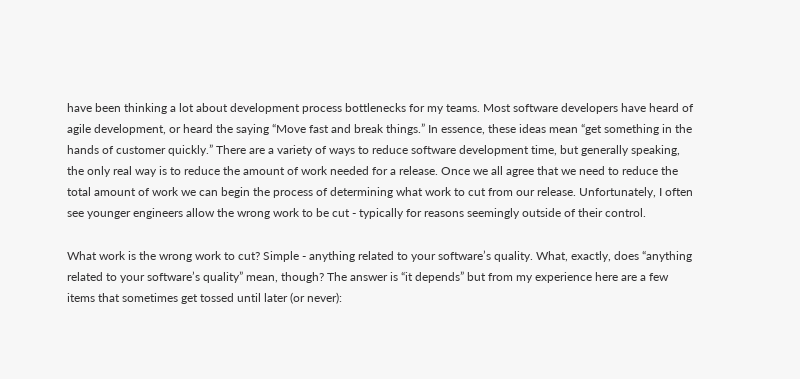have been thinking a lot about development process bottlenecks for my teams. Most software developers have heard of agile development, or heard the saying “Move fast and break things.” In essence, these ideas mean “get something in the hands of customer quickly.” There are a variety of ways to reduce software development time, but generally speaking, the only real way is to reduce the amount of work needed for a release. Once we all agree that we need to reduce the total amount of work we can begin the process of determining what work to cut from our release. Unfortunately, I often see younger engineers allow the wrong work to be cut - typically for reasons seemingly outside of their control.

What work is the wrong work to cut? Simple - anything related to your software’s quality. What, exactly, does “anything related to your software’s quality” mean, though? The answer is “it depends” but from my experience here are a few items that sometimes get tossed until later (or never):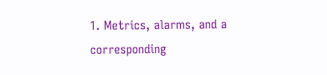1. Metrics, alarms, and a corresponding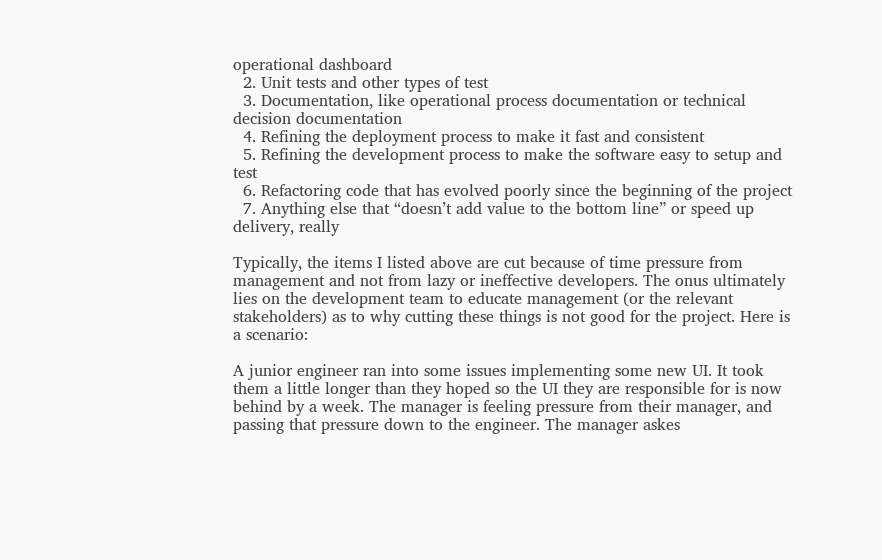operational dashboard
  2. Unit tests and other types of test
  3. Documentation, like operational process documentation or technical decision documentation
  4. Refining the deployment process to make it fast and consistent
  5. Refining the development process to make the software easy to setup and test
  6. Refactoring code that has evolved poorly since the beginning of the project
  7. Anything else that “doesn’t add value to the bottom line” or speed up delivery, really

Typically, the items I listed above are cut because of time pressure from management and not from lazy or ineffective developers. The onus ultimately lies on the development team to educate management (or the relevant stakeholders) as to why cutting these things is not good for the project. Here is a scenario:

A junior engineer ran into some issues implementing some new UI. It took them a little longer than they hoped so the UI they are responsible for is now behind by a week. The manager is feeling pressure from their manager, and passing that pressure down to the engineer. The manager askes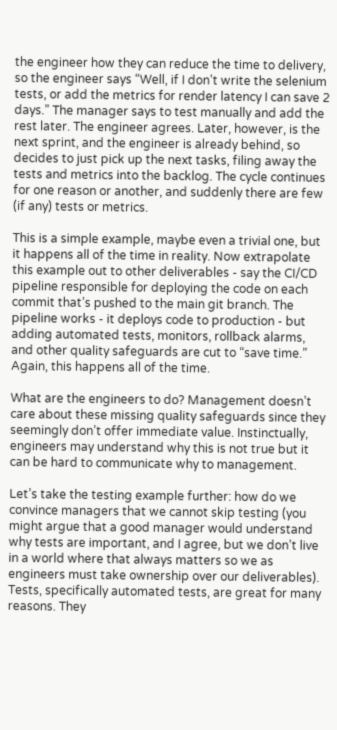the engineer how they can reduce the time to delivery, so the engineer says “Well, if I don’t write the selenium tests, or add the metrics for render latency I can save 2 days.” The manager says to test manually and add the rest later. The engineer agrees. Later, however, is the next sprint, and the engineer is already behind, so decides to just pick up the next tasks, filing away the tests and metrics into the backlog. The cycle continues for one reason or another, and suddenly there are few (if any) tests or metrics.

This is a simple example, maybe even a trivial one, but it happens all of the time in reality. Now extrapolate this example out to other deliverables - say the CI/CD pipeline responsible for deploying the code on each commit that’s pushed to the main git branch. The pipeline works - it deploys code to production - but adding automated tests, monitors, rollback alarms, and other quality safeguards are cut to “save time.” Again, this happens all of the time.

What are the engineers to do? Management doesn’t care about these missing quality safeguards since they seemingly don’t offer immediate value. Instinctually, engineers may understand why this is not true but it can be hard to communicate why to management.

Let’s take the testing example further: how do we convince managers that we cannot skip testing (you might argue that a good manager would understand why tests are important, and I agree, but we don’t live in a world where that always matters so we as engineers must take ownership over our deliverables). Tests, specifically automated tests, are great for many reasons. They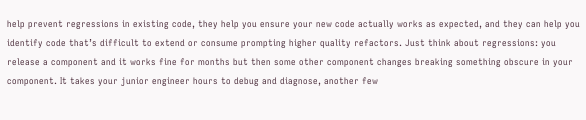help prevent regressions in existing code, they help you ensure your new code actually works as expected, and they can help you identify code that’s difficult to extend or consume prompting higher quality refactors. Just think about regressions: you release a component and it works fine for months but then some other component changes breaking something obscure in your component. It takes your junior engineer hours to debug and diagnose, another few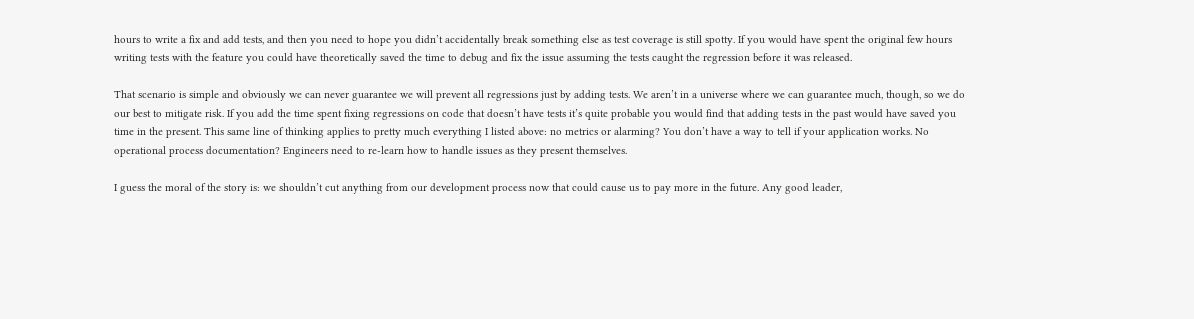hours to write a fix and add tests, and then you need to hope you didn’t accidentally break something else as test coverage is still spotty. If you would have spent the original few hours writing tests with the feature you could have theoretically saved the time to debug and fix the issue assuming the tests caught the regression before it was released.

That scenario is simple and obviously we can never guarantee we will prevent all regressions just by adding tests. We aren’t in a universe where we can guarantee much, though, so we do our best to mitigate risk. If you add the time spent fixing regressions on code that doesn’t have tests it’s quite probable you would find that adding tests in the past would have saved you time in the present. This same line of thinking applies to pretty much everything I listed above: no metrics or alarming? You don’t have a way to tell if your application works. No operational process documentation? Engineers need to re-learn how to handle issues as they present themselves.

I guess the moral of the story is: we shouldn’t cut anything from our development process now that could cause us to pay more in the future. Any good leader,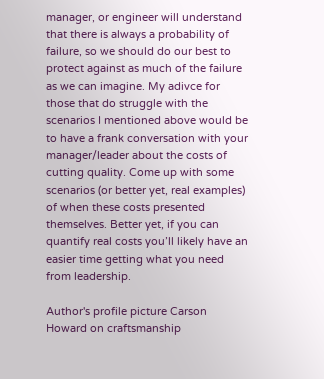manager, or engineer will understand that there is always a probability of failure, so we should do our best to protect against as much of the failure as we can imagine. My adivce for those that do struggle with the scenarios I mentioned above would be to have a frank conversation with your manager/leader about the costs of cutting quality. Come up with some scenarios (or better yet, real examples) of when these costs presented themselves. Better yet, if you can quantify real costs you’ll likely have an easier time getting what you need from leadership.

Author's profile picture Carson Howard on craftsmanship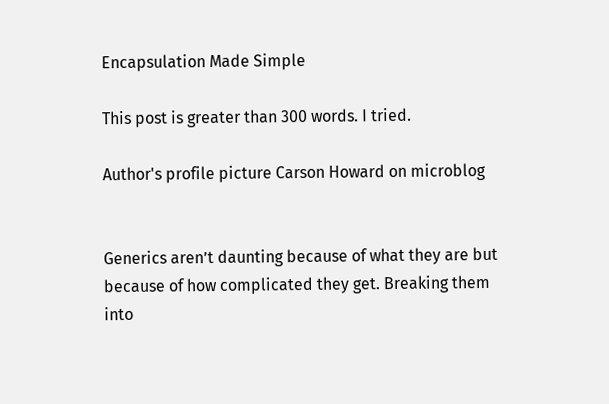Encapsulation Made Simple

This post is greater than 300 words. I tried.

Author's profile picture Carson Howard on microblog


Generics aren’t daunting because of what they are but because of how complicated they get. Breaking them into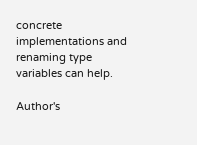concrete implementations and renaming type variables can help.

Author's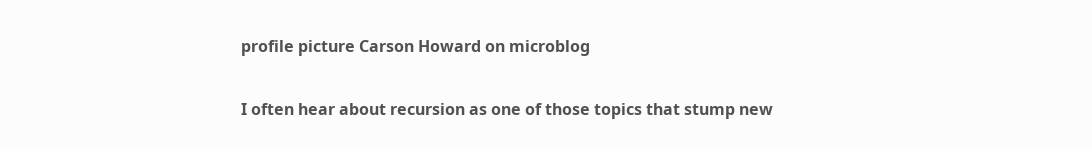profile picture Carson Howard on microblog


I often hear about recursion as one of those topics that stump new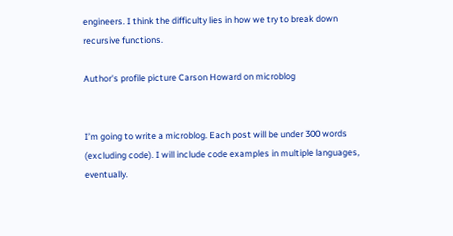engineers. I think the difficulty lies in how we try to break down recursive functions.

Author's profile picture Carson Howard on microblog


I’m going to write a microblog. Each post will be under 300 words (excluding code). I will include code examples in multiple languages, eventually.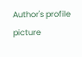Author's profile picture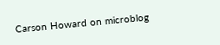Carson Howard on microblog